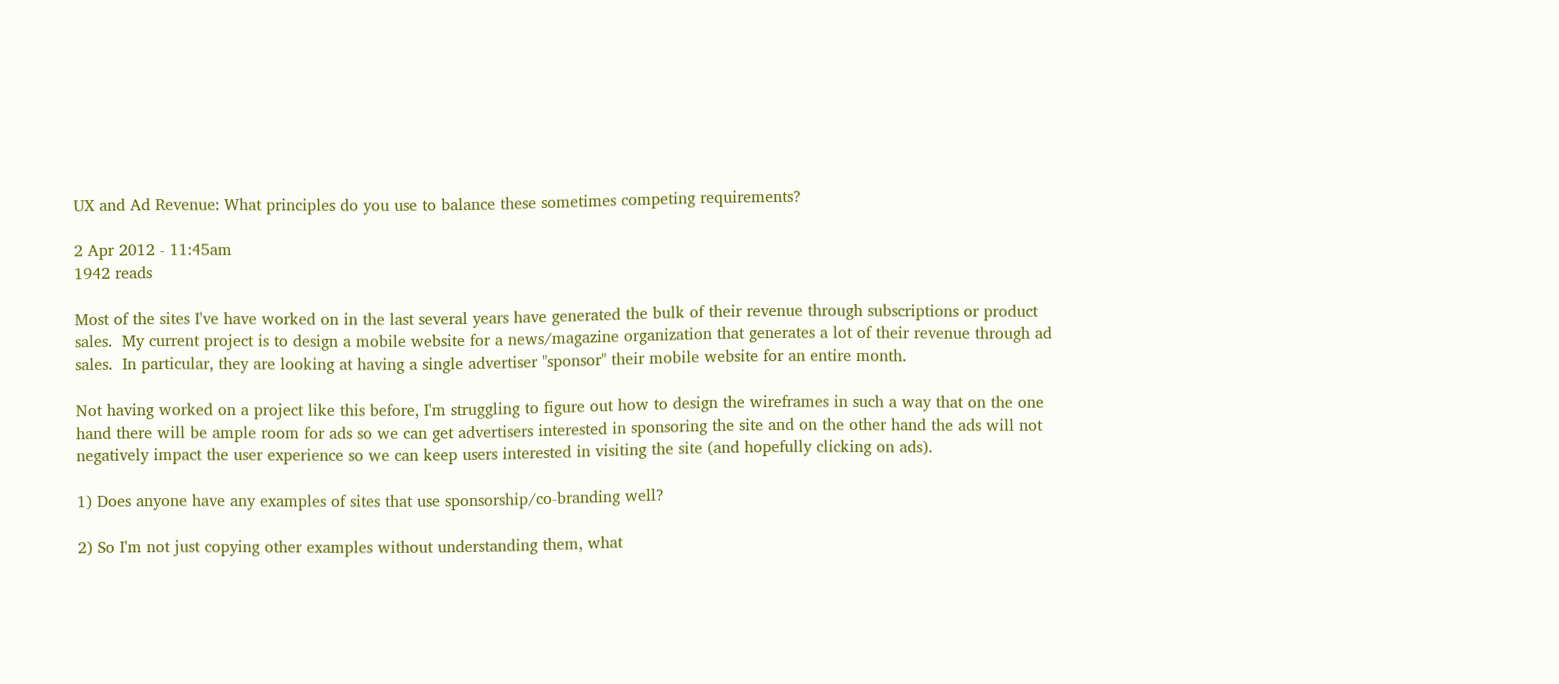UX and Ad Revenue: What principles do you use to balance these sometimes competing requirements?

2 Apr 2012 - 11:45am
1942 reads

Most of the sites I've have worked on in the last several years have generated the bulk of their revenue through subscriptions or product sales.  My current project is to design a mobile website for a news/magazine organization that generates a lot of their revenue through ad sales.  In particular, they are looking at having a single advertiser "sponsor" their mobile website for an entire month.

Not having worked on a project like this before, I'm struggling to figure out how to design the wireframes in such a way that on the one hand there will be ample room for ads so we can get advertisers interested in sponsoring the site and on the other hand the ads will not negatively impact the user experience so we can keep users interested in visiting the site (and hopefully clicking on ads).

1) Does anyone have any examples of sites that use sponsorship/co-branding well?

2) So I'm not just copying other examples without understanding them, what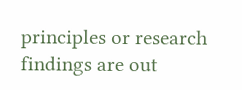principles or research findings are out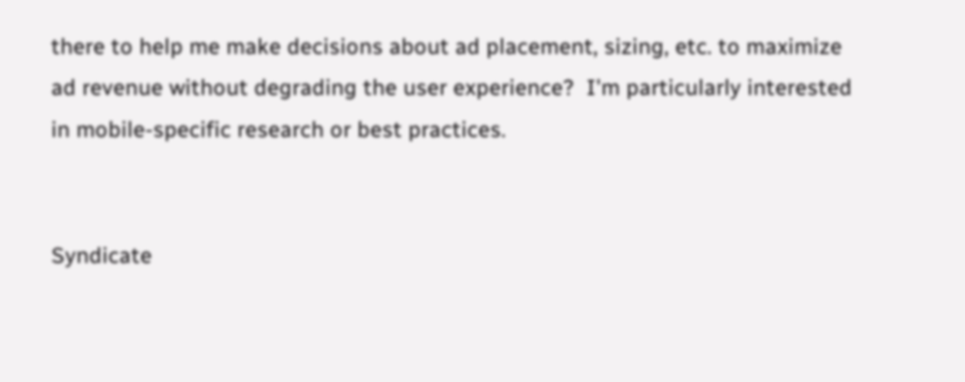there to help me make decisions about ad placement, sizing, etc. to maximize ad revenue without degrading the user experience?  I'm particularly interested in mobile-specific research or best practices.


Syndicate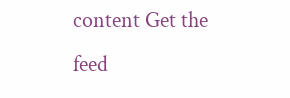content Get the feed